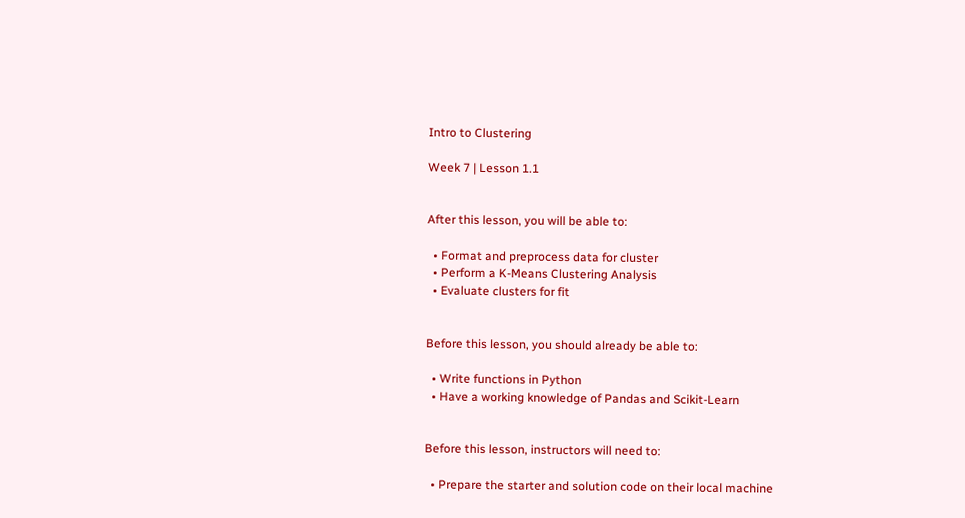Intro to Clustering

Week 7 | Lesson 1.1


After this lesson, you will be able to:

  • Format and preprocess data for cluster
  • Perform a K-Means Clustering Analysis
  • Evaluate clusters for fit


Before this lesson, you should already be able to:

  • Write functions in Python
  • Have a working knowledge of Pandas and Scikit-Learn


Before this lesson, instructors will need to:

  • Prepare the starter and solution code on their local machine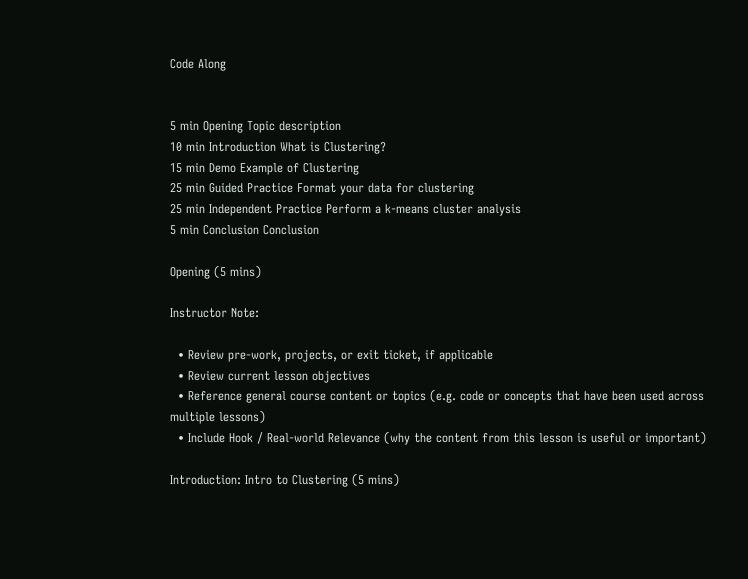Code Along


5 min Opening Topic description
10 min Introduction What is Clustering?
15 min Demo Example of Clustering
25 min Guided Practice Format your data for clustering
25 min Independent Practice Perform a k-means cluster analysis
5 min Conclusion Conclusion

Opening (5 mins)

Instructor Note:

  • Review pre-work, projects, or exit ticket, if applicable
  • Review current lesson objectives
  • Reference general course content or topics (e.g. code or concepts that have been used across multiple lessons)
  • Include Hook / Real-world Relevance (why the content from this lesson is useful or important)

Introduction: Intro to Clustering (5 mins)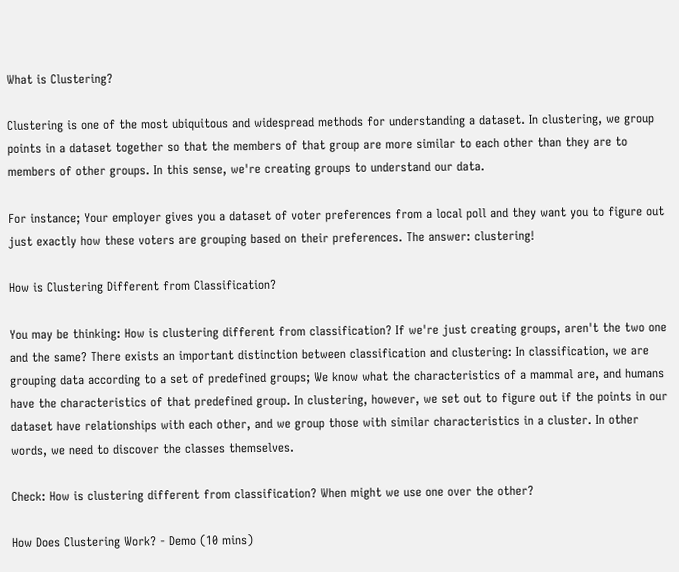What is Clustering?

Clustering is one of the most ubiquitous and widespread methods for understanding a dataset. In clustering, we group points in a dataset together so that the members of that group are more similar to each other than they are to members of other groups. In this sense, we're creating groups to understand our data.

For instance; Your employer gives you a dataset of voter preferences from a local poll and they want you to figure out just exactly how these voters are grouping based on their preferences. The answer: clustering!

How is Clustering Different from Classification?

You may be thinking: How is clustering different from classification? If we're just creating groups, aren't the two one and the same? There exists an important distinction between classification and clustering: In classification, we are grouping data according to a set of predefined groups; We know what the characteristics of a mammal are, and humans have the characteristics of that predefined group. In clustering, however, we set out to figure out if the points in our dataset have relationships with each other, and we group those with similar characteristics in a cluster. In other words, we need to discover the classes themselves.

Check: How is clustering different from classification? When might we use one over the other?

How Does Clustering Work? - Demo (10 mins)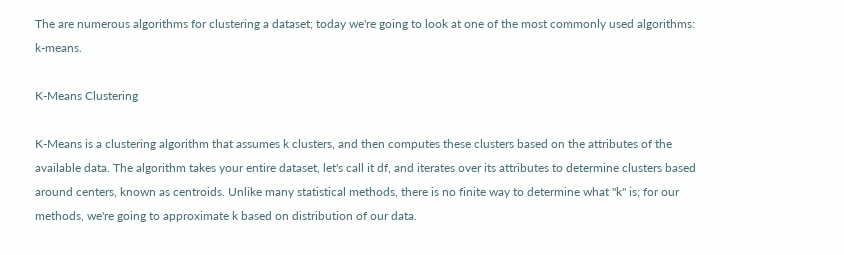The are numerous algorithms for clustering a dataset; today we're going to look at one of the most commonly used algorithms: k-means.

K-Means Clustering

K-Means is a clustering algorithm that assumes k clusters, and then computes these clusters based on the attributes of the available data. The algorithm takes your entire dataset, let's call it df, and iterates over its attributes to determine clusters based around centers, known as centroids. Unlike many statistical methods, there is no finite way to determine what "k" is; for our methods, we're going to approximate k based on distribution of our data.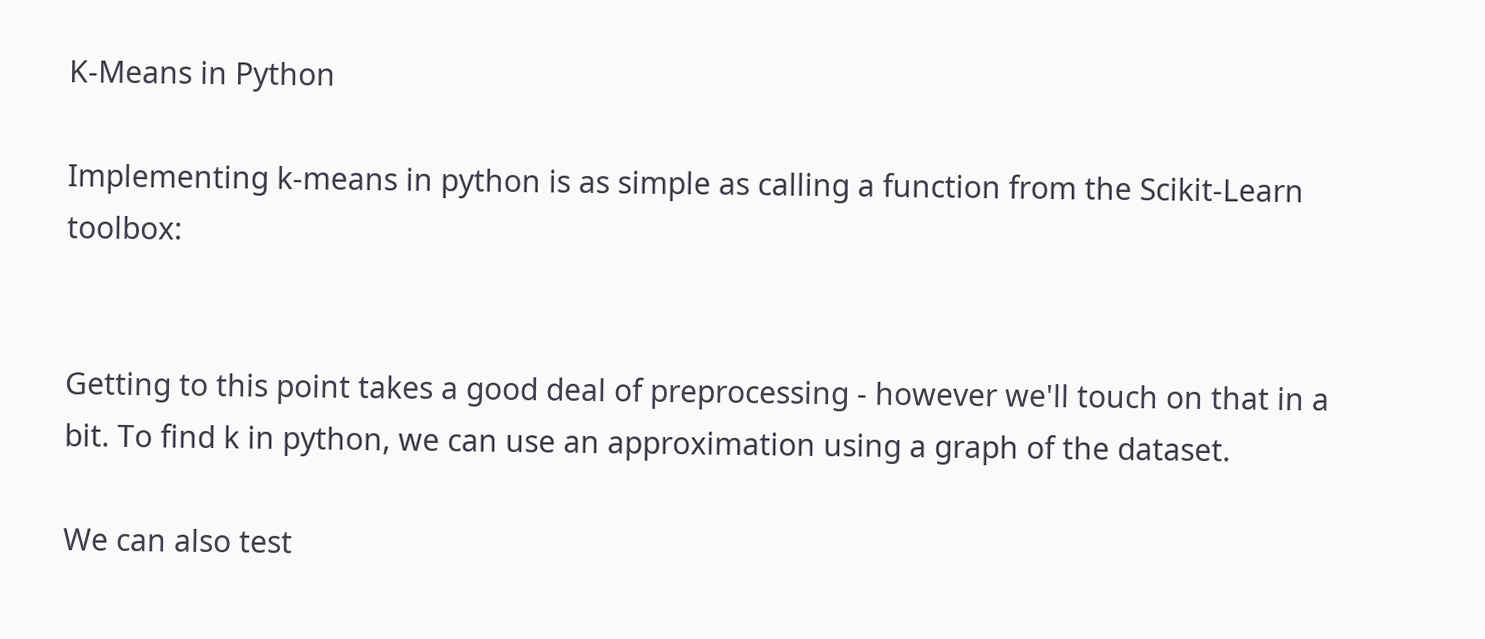K-Means in Python

Implementing k-means in python is as simple as calling a function from the Scikit-Learn toolbox:


Getting to this point takes a good deal of preprocessing - however we'll touch on that in a bit. To find k in python, we can use an approximation using a graph of the dataset.

We can also test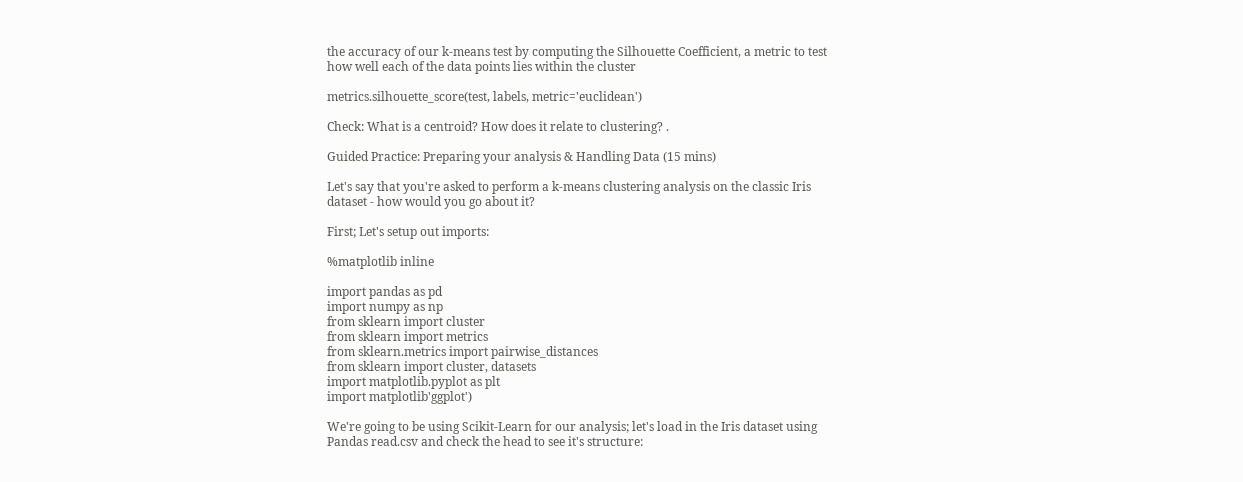the accuracy of our k-means test by computing the Silhouette Coefficient, a metric to test how well each of the data points lies within the cluster

metrics.silhouette_score(test, labels, metric='euclidean')

Check: What is a centroid? How does it relate to clustering? .

Guided Practice: Preparing your analysis & Handling Data (15 mins)

Let's say that you're asked to perform a k-means clustering analysis on the classic Iris dataset - how would you go about it?

First; Let's setup out imports:

%matplotlib inline

import pandas as pd
import numpy as np
from sklearn import cluster
from sklearn import metrics
from sklearn.metrics import pairwise_distances
from sklearn import cluster, datasets
import matplotlib.pyplot as plt
import matplotlib'ggplot')

We're going to be using Scikit-Learn for our analysis; let's load in the Iris dataset using Pandas read.csv and check the head to see it's structure: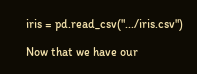iris = pd.read_csv(".../iris.csv")

Now that we have our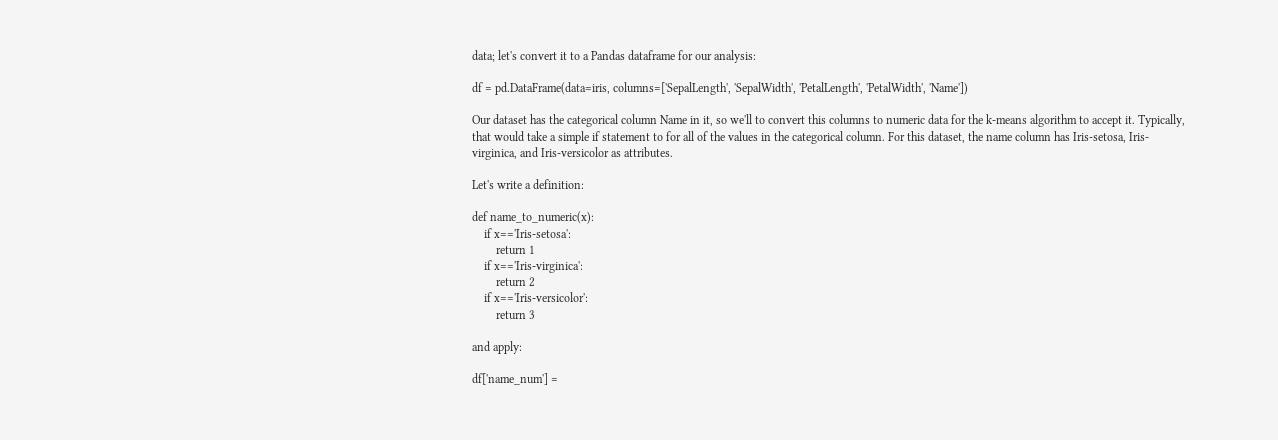data; let's convert it to a Pandas dataframe for our analysis:

df = pd.DataFrame(data=iris, columns=['SepalLength', 'SepalWidth', 'PetalLength', 'PetalWidth', 'Name'])

Our dataset has the categorical column Name in it, so we'll to convert this columns to numeric data for the k-means algorithm to accept it. Typically, that would take a simple if statement to for all of the values in the categorical column. For this dataset, the name column has Iris-setosa, Iris-virginica, and Iris-versicolor as attributes.

Let's write a definition:

def name_to_numeric(x):
    if x=='Iris-setosa':
        return 1
    if x=='Iris-virginica':
        return 2
    if x=='Iris-versicolor':
        return 3

and apply:

df['name_num'] =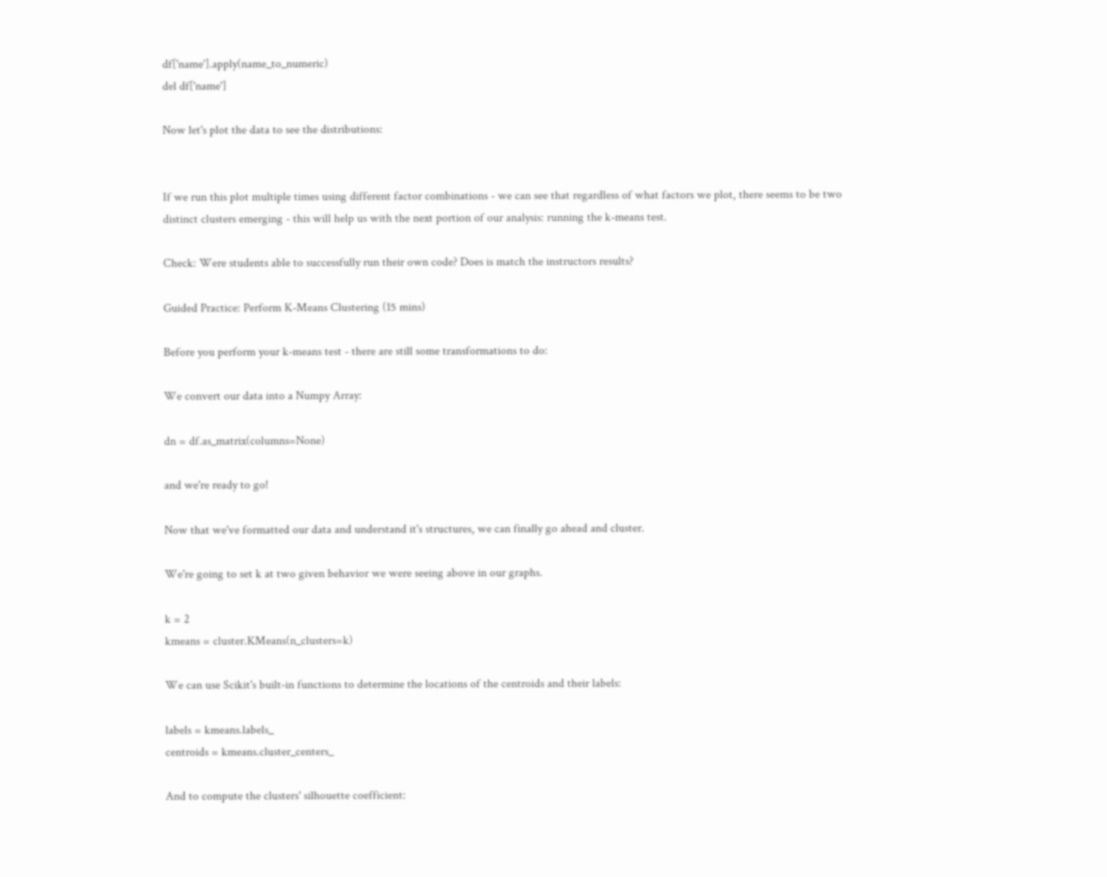df['name'].apply(name_to_numeric)
del df['name']

Now let's plot the data to see the distributions:


If we run this plot multiple times using different factor combinations - we can see that regardless of what factors we plot, there seems to be two distinct clusters emerging - this will help us with the next portion of our analysis: running the k-means test.

Check: Were students able to successfully run their own code? Does is match the instructors results?

Guided Practice: Perform K-Means Clustering (15 mins)

Before you perform your k-means test - there are still some transformations to do:

We convert our data into a Numpy Array:

dn = df.as_matrix(columns=None)

and we're ready to go!

Now that we've formatted our data and understand it's structures, we can finally go ahead and cluster.

We're going to set k at two given behavior we were seeing above in our graphs.

k = 2
kmeans = cluster.KMeans(n_clusters=k)

We can use Scikit's built-in functions to determine the locations of the centroids and their labels:

labels = kmeans.labels_
centroids = kmeans.cluster_centers_

And to compute the clusters' silhouette coefficient: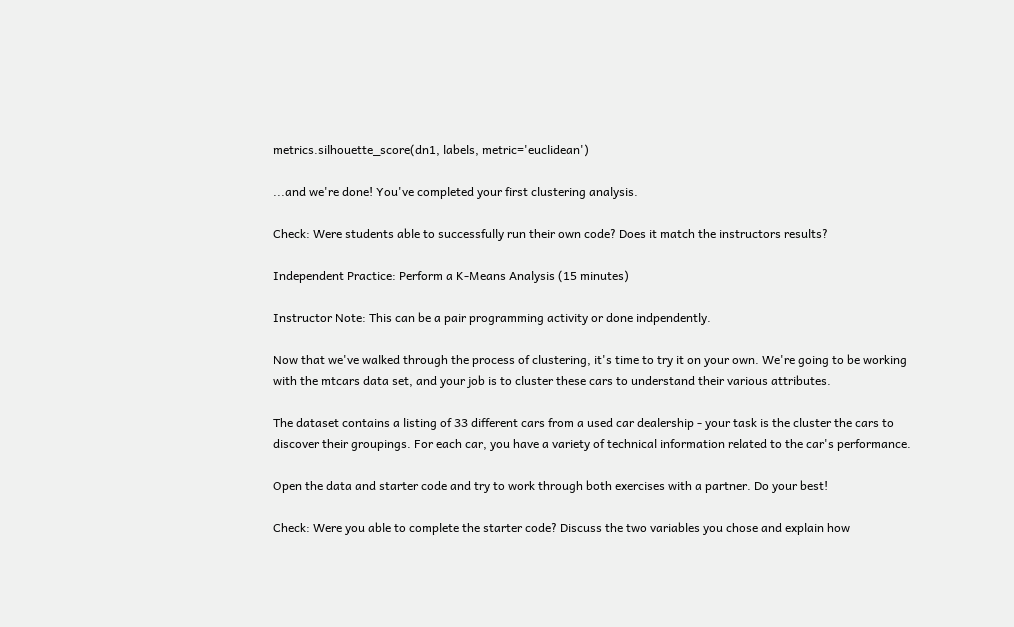metrics.silhouette_score(dn1, labels, metric='euclidean')

...and we're done! You've completed your first clustering analysis.

Check: Were students able to successfully run their own code? Does it match the instructors results?

Independent Practice: Perform a K-Means Analysis (15 minutes)

Instructor Note: This can be a pair programming activity or done indpendently.

Now that we've walked through the process of clustering, it's time to try it on your own. We're going to be working with the mtcars data set, and your job is to cluster these cars to understand their various attributes.

The dataset contains a listing of 33 different cars from a used car dealership - your task is the cluster the cars to discover their groupings. For each car, you have a variety of technical information related to the car's performance.

Open the data and starter code and try to work through both exercises with a partner. Do your best!

Check: Were you able to complete the starter code? Discuss the two variables you chose and explain how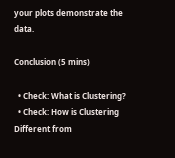your plots demonstrate the data.

Conclusion (5 mins)

  • Check: What is Clustering?
  • Check: How is Clustering Different from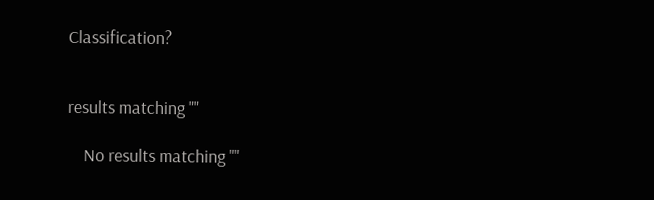Classification?


results matching ""

    No results matching ""